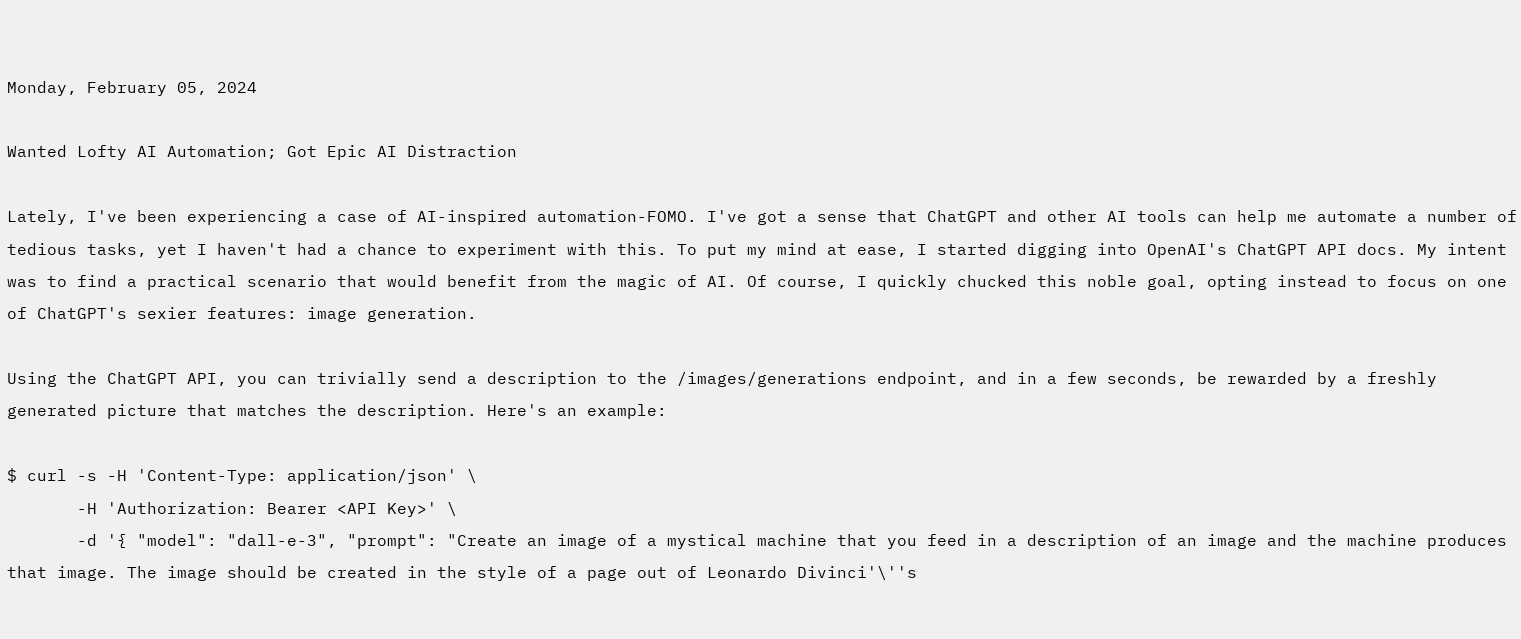Monday, February 05, 2024

Wanted Lofty AI Automation; Got Epic AI Distraction

Lately, I've been experiencing a case of AI-inspired automation-FOMO. I've got a sense that ChatGPT and other AI tools can help me automate a number of tedious tasks, yet I haven't had a chance to experiment with this. To put my mind at ease, I started digging into OpenAI's ChatGPT API docs. My intent was to find a practical scenario that would benefit from the magic of AI. Of course, I quickly chucked this noble goal, opting instead to focus on one of ChatGPT's sexier features: image generation.

Using the ChatGPT API, you can trivially send a description to the /images/generations endpoint, and in a few seconds, be rewarded by a freshly generated picture that matches the description. Here's an example:

$ curl -s -H 'Content-Type: application/json' \
       -H 'Authorization: Bearer <API Key>' \
       -d '{ "model": "dall-e-3", "prompt": "Create an image of a mystical machine that you feed in a description of an image and the machine produces that image. The image should be created in the style of a page out of Leonardo Divinci'\''s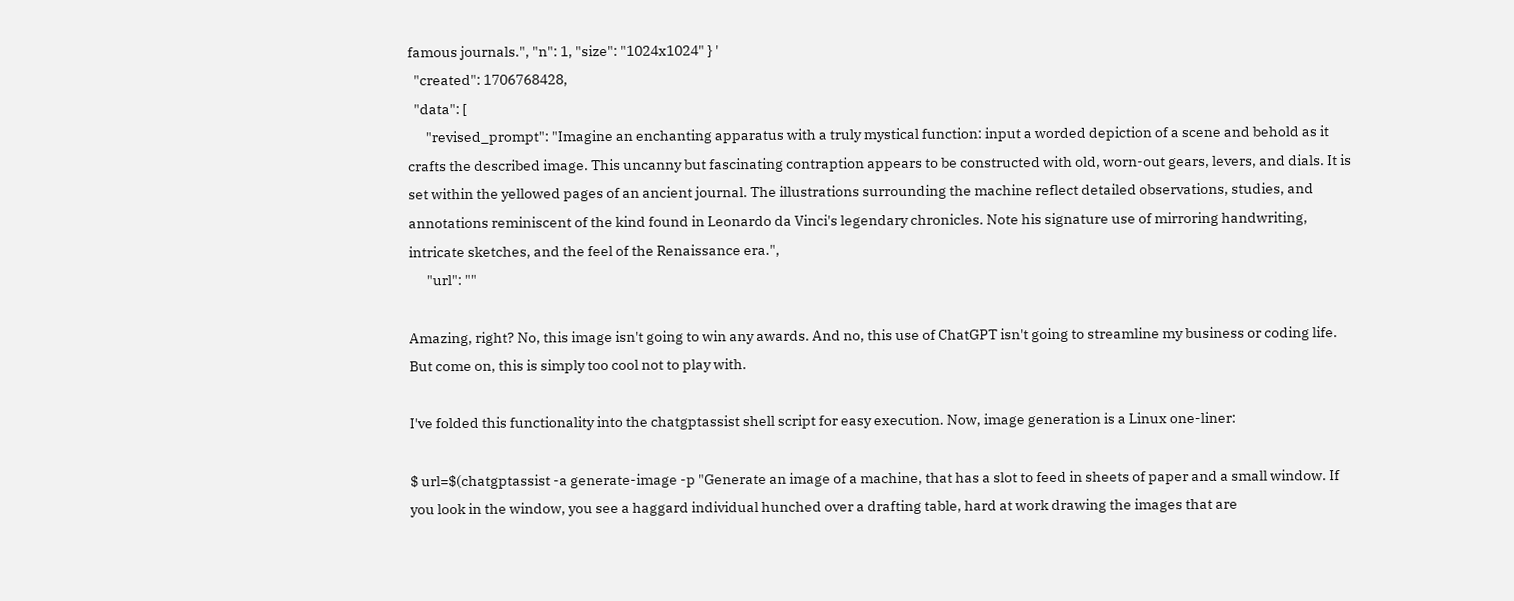famous journals.", "n": 1, "size": "1024x1024" } '
  "created": 1706768428,
  "data": [
      "revised_prompt": "Imagine an enchanting apparatus with a truly mystical function: input a worded depiction of a scene and behold as it crafts the described image. This uncanny but fascinating contraption appears to be constructed with old, worn-out gears, levers, and dials. It is set within the yellowed pages of an ancient journal. The illustrations surrounding the machine reflect detailed observations, studies, and annotations reminiscent of the kind found in Leonardo da Vinci's legendary chronicles. Note his signature use of mirroring handwriting, intricate sketches, and the feel of the Renaissance era.",
      "url": ""

Amazing, right? No, this image isn't going to win any awards. And no, this use of ChatGPT isn't going to streamline my business or coding life. But come on, this is simply too cool not to play with.

I've folded this functionality into the chatgptassist shell script for easy execution. Now, image generation is a Linux one-liner:

$ url=$(chatgptassist -a generate-image -p "Generate an image of a machine, that has a slot to feed in sheets of paper and a small window. If you look in the window, you see a haggard individual hunched over a drafting table, hard at work drawing the images that are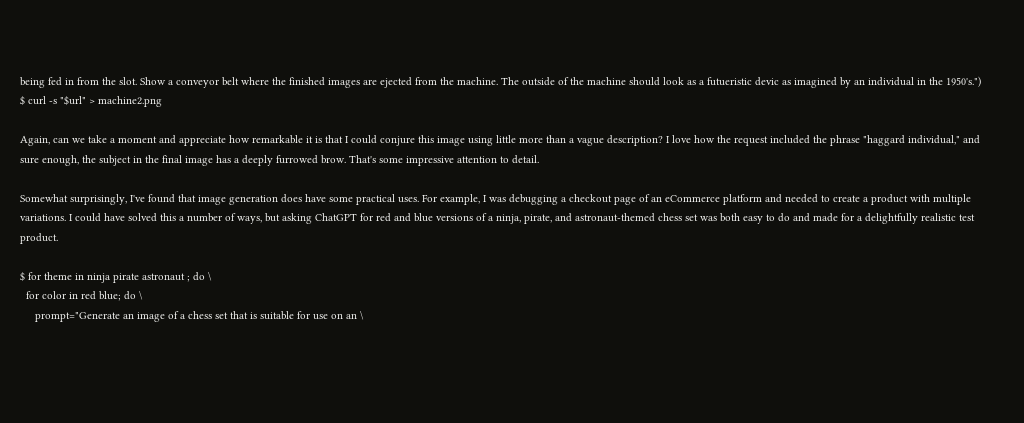being fed in from the slot. Show a conveyor belt where the finished images are ejected from the machine. The outside of the machine should look as a futueristic devic as imagined by an individual in the 1950's.")
$ curl -s "$url" > machine2.png

Again, can we take a moment and appreciate how remarkable it is that I could conjure this image using little more than a vague description? I love how the request included the phrase "haggard individual," and sure enough, the subject in the final image has a deeply furrowed brow. That's some impressive attention to detail.

Somewhat surprisingly, I've found that image generation does have some practical uses. For example, I was debugging a checkout page of an eCommerce platform and needed to create a product with multiple variations. I could have solved this a number of ways, but asking ChatGPT for red and blue versions of a ninja, pirate, and astronaut-themed chess set was both easy to do and made for a delightfully realistic test product.

$ for theme in ninja pirate astronaut ; do \
  for color in red blue; do \
     prompt="Generate an image of a chess set that is suitable for use on an \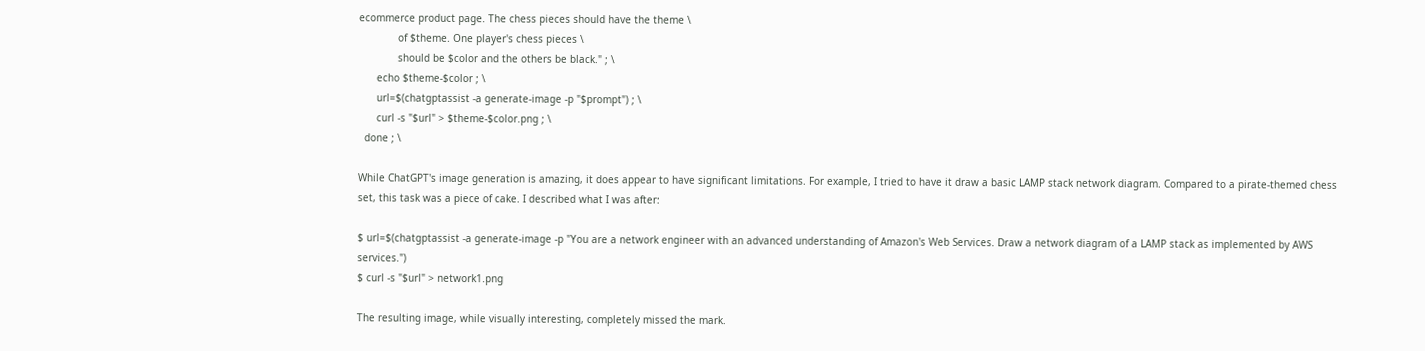ecommerce product page. The chess pieces should have the theme \
             of $theme. One player's chess pieces \
             should be $color and the others be black." ; \
      echo $theme-$color ; \
      url=$(chatgptassist -a generate-image -p "$prompt") ; \
      curl -s "$url" > $theme-$color.png ; \
  done ; \

While ChatGPT's image generation is amazing, it does appear to have significant limitations. For example, I tried to have it draw a basic LAMP stack network diagram. Compared to a pirate-themed chess set, this task was a piece of cake. I described what I was after:

$ url=$(chatgptassist -a generate-image -p "You are a network engineer with an advanced understanding of Amazon's Web Services. Draw a network diagram of a LAMP stack as implemented by AWS services.")
$ curl -s "$url" > network1.png

The resulting image, while visually interesting, completely missed the mark.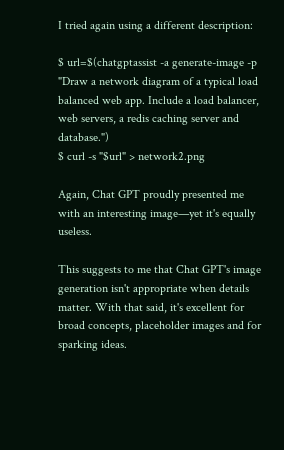I tried again using a different description:

$ url=$(chatgptassist -a generate-image -p "Draw a network diagram of a typical load balanced web app. Include a load balancer, web servers, a redis caching server and database.")
$ curl -s "$url" > network2.png

Again, Chat GPT proudly presented me with an interesting image—yet it's equally useless.

This suggests to me that Chat GPT's image generation isn't appropriate when details matter. With that said, it's excellent for broad concepts, placeholder images and for sparking ideas.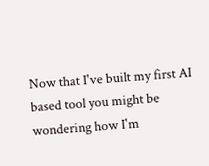Now that I've built my first AI based tool you might be wondering how I'm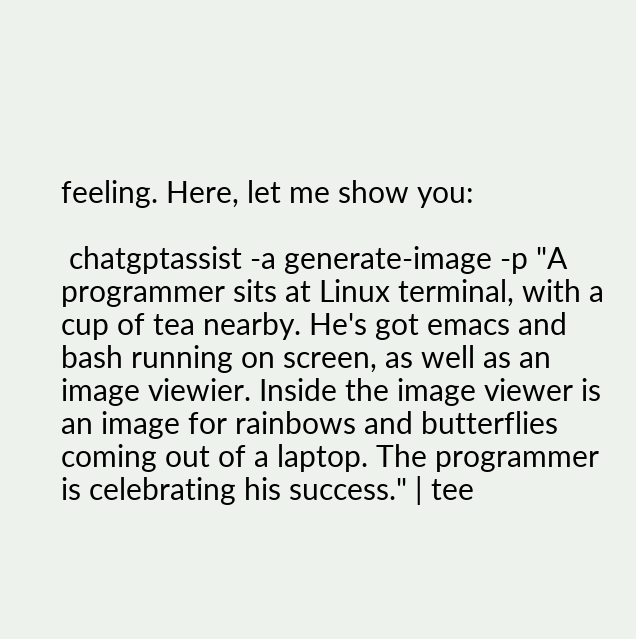feeling. Here, let me show you:

 chatgptassist -a generate-image -p "A programmer sits at Linux terminal, with a cup of tea nearby. He's got emacs and bash running on screen, as well as an image viewier. Inside the image viewer is an image for rainbows and butterflies coming out of a laptop. The programmer is celebrating his success." | tee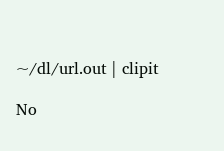~/dl/url.out | clipit

No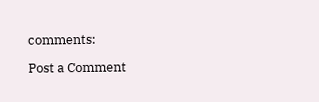comments:

Post a Comment